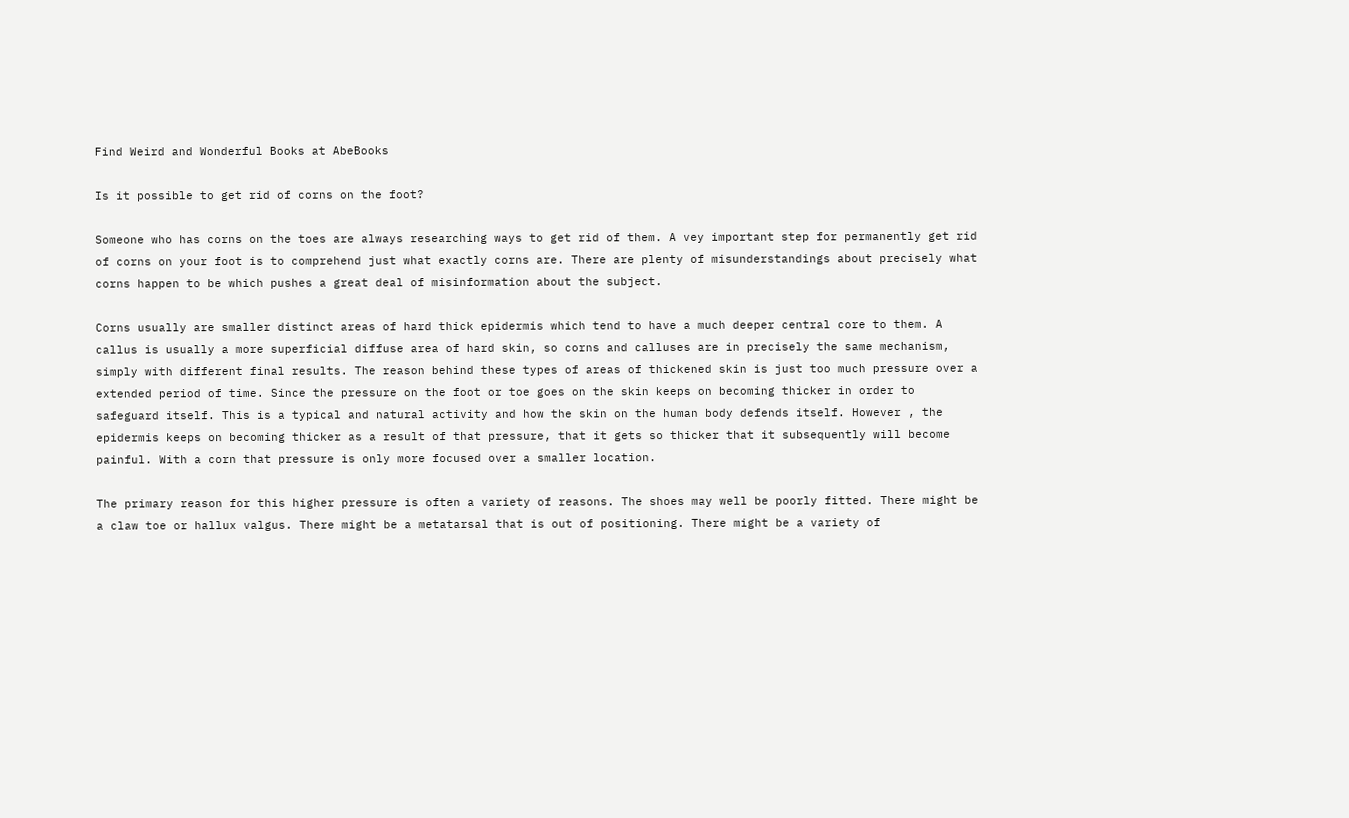Find Weird and Wonderful Books at AbeBooks

Is it possible to get rid of corns on the foot?

Someone who has corns on the toes are always researching ways to get rid of them. A vey important step for permanently get rid of corns on your foot is to comprehend just what exactly corns are. There are plenty of misunderstandings about precisely what corns happen to be which pushes a great deal of misinformation about the subject.

Corns usually are smaller distinct areas of hard thick epidermis which tend to have a much deeper central core to them. A callus is usually a more superficial diffuse area of hard skin, so corns and calluses are in precisely the same mechanism, simply with different final results. The reason behind these types of areas of thickened skin is just too much pressure over a extended period of time. Since the pressure on the foot or toe goes on the skin keeps on becoming thicker in order to safeguard itself. This is a typical and natural activity and how the skin on the human body defends itself. However , the epidermis keeps on becoming thicker as a result of that pressure, that it gets so thicker that it subsequently will become painful. With a corn that pressure is only more focused over a smaller location.

The primary reason for this higher pressure is often a variety of reasons. The shoes may well be poorly fitted. There might be a claw toe or hallux valgus. There might be a metatarsal that is out of positioning. There might be a variety of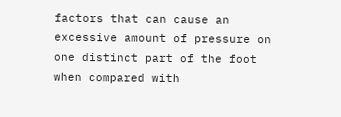factors that can cause an excessive amount of pressure on one distinct part of the foot when compared with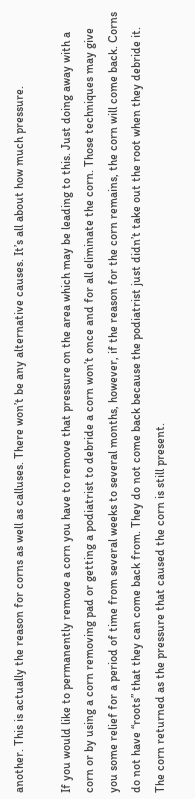another. This is actually the reason for corns as well as calluses. There won’t be any alternative causes. It’s all about how much pressure.

If you would like to permanently remove a corn you have to remove that pressure on the area which may be leading to this. Just doing away with a corn or by using a corn removing pad or getting a podiatrist to debride a corn won’t once and for all eliminate the corn. Those techniques may give you some relief for a period of time from several weeks to several months, however, if the reason for the corn remains, the corn will come back. Corns do not have “roots” that they can come back from. They do not come back because the podiatrist just didn’t take out the root when they debride it. The corn returned as the pressure that caused the corn is still present.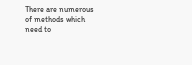There are numerous of methods which need to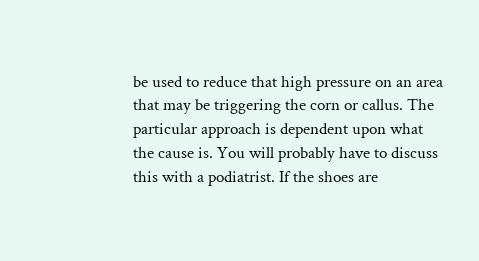be used to reduce that high pressure on an area that may be triggering the corn or callus. The particular approach is dependent upon what the cause is. You will probably have to discuss this with a podiatrist. If the shoes are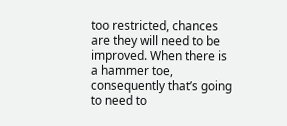too restricted, chances are they will need to be improved. When there is a hammer toe, consequently that’s going to need to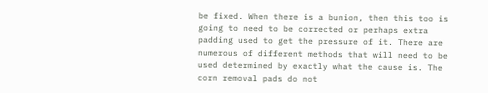be fixed. When there is a bunion, then this too is going to need to be corrected or perhaps extra padding used to get the pressure of it. There are numerous of different methods that will need to be used determined by exactly what the cause is. The corn removal pads do not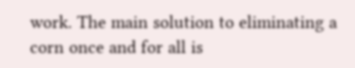work. The main solution to eliminating a corn once and for all is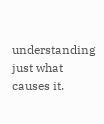understanding just what causes it.